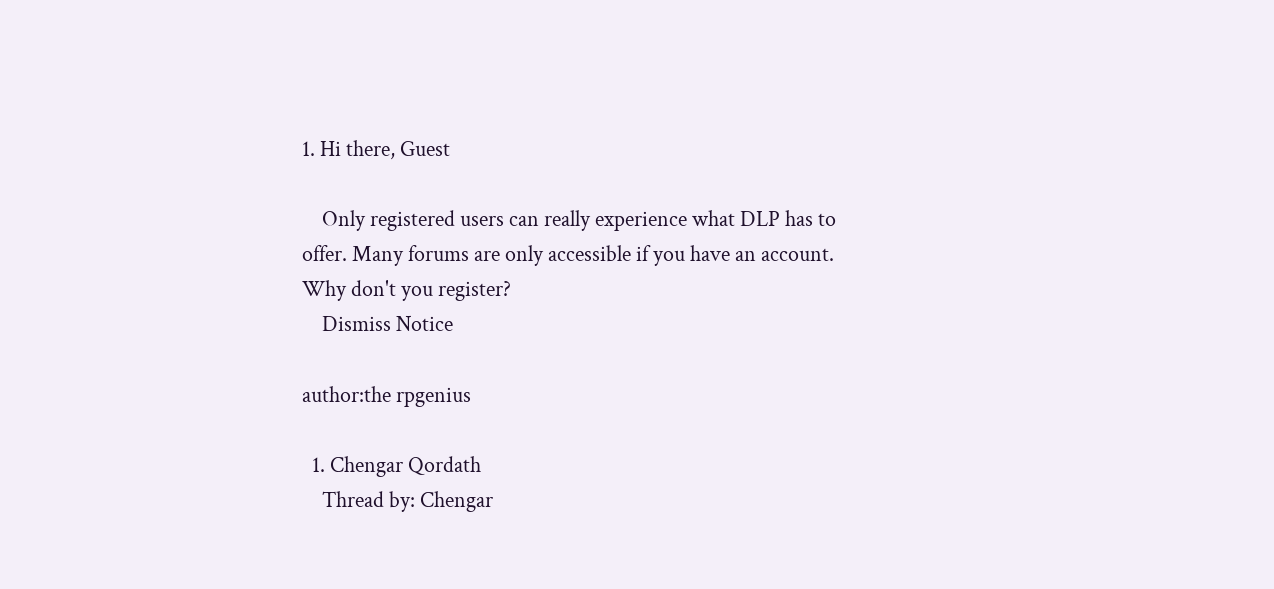1. Hi there, Guest

    Only registered users can really experience what DLP has to offer. Many forums are only accessible if you have an account. Why don't you register?
    Dismiss Notice

author:the rpgenius

  1. Chengar Qordath
    Thread by: Chengar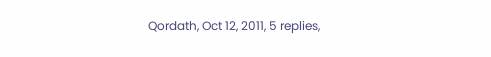Qordath, Oct 12, 2011, 5 replies,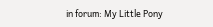in forum: My Little Pony